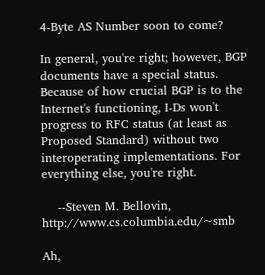4-Byte AS Number soon to come?

In general, you're right; however, BGP documents have a special status.
Because of how crucial BGP is to the Internet's functioning, I-Ds won't
progress to RFC status (at least as Proposed Standard) without two
interoperating implementations. For everything else, you're right.

    --Steven M. Bellovin, http://www.cs.columbia.edu/~smb

Ah,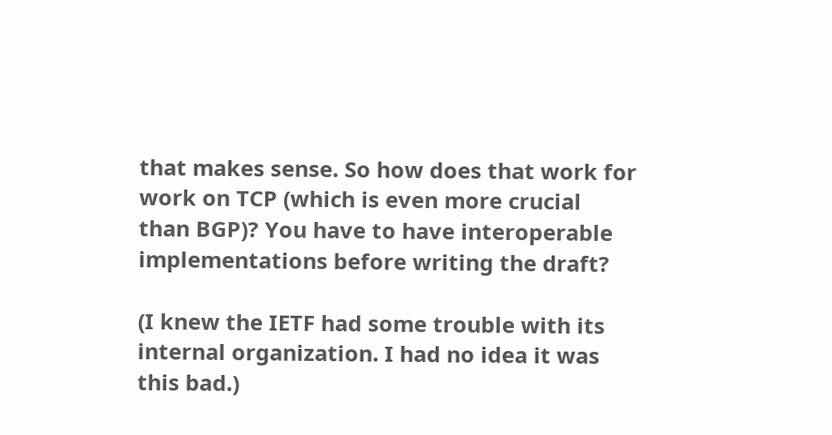that makes sense. So how does that work for work on TCP (which is even more crucial than BGP)? You have to have interoperable implementations before writing the draft?

(I knew the IETF had some trouble with its internal organization. I had no idea it was this bad.)